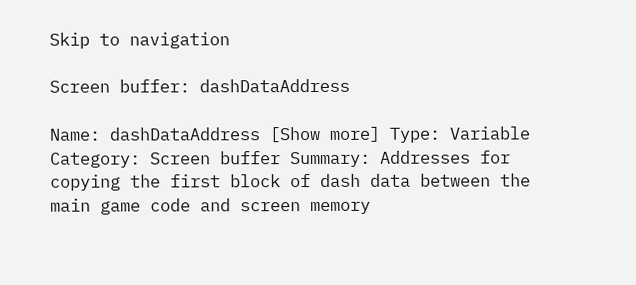Skip to navigation

Screen buffer: dashDataAddress

Name: dashDataAddress [Show more] Type: Variable Category: Screen buffer Summary: Addresses for copying the first block of dash data between the main game code and screen memory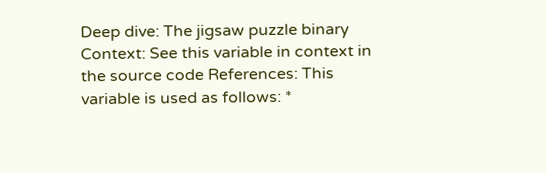Deep dive: The jigsaw puzzle binary
Context: See this variable in context in the source code References: This variable is used as follows: *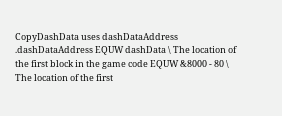CopyDashData uses dashDataAddress
.dashDataAddress EQUW dashData \ The location of the first block in the game code EQUW &8000 - 80 \ The location of the first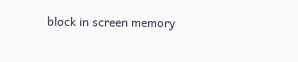block in screen memory